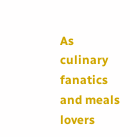As culinary fanatics and meals lovers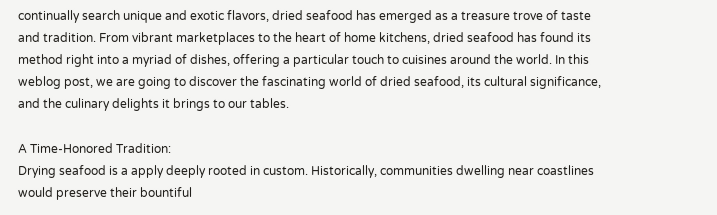continually search unique and exotic flavors, dried seafood has emerged as a treasure trove of taste and tradition. From vibrant marketplaces to the heart of home kitchens, dried seafood has found its method right into a myriad of dishes, offering a particular touch to cuisines around the world. In this weblog post, we are going to discover the fascinating world of dried seafood, its cultural significance, and the culinary delights it brings to our tables.

A Time-Honored Tradition:
Drying seafood is a apply deeply rooted in custom. Historically, communities dwelling near coastlines would preserve their bountiful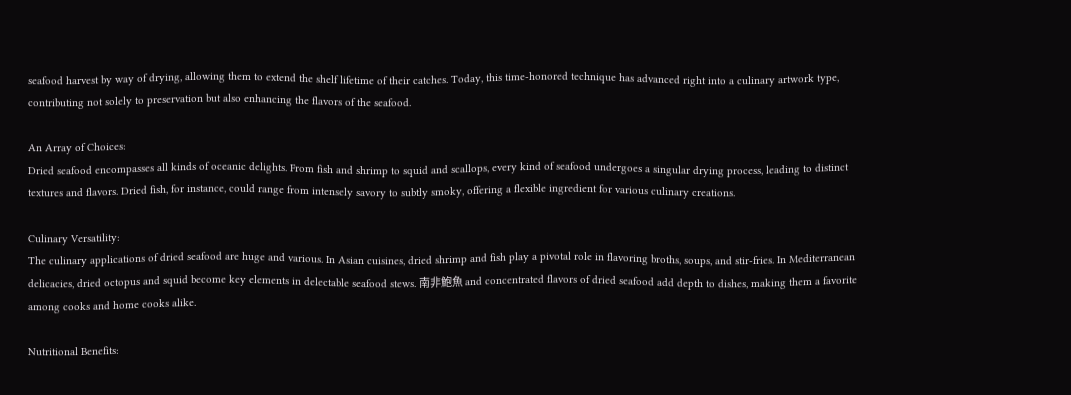seafood harvest by way of drying, allowing them to extend the shelf lifetime of their catches. Today, this time-honored technique has advanced right into a culinary artwork type, contributing not solely to preservation but also enhancing the flavors of the seafood.

An Array of Choices:
Dried seafood encompasses all kinds of oceanic delights. From fish and shrimp to squid and scallops, every kind of seafood undergoes a singular drying process, leading to distinct textures and flavors. Dried fish, for instance, could range from intensely savory to subtly smoky, offering a flexible ingredient for various culinary creations.

Culinary Versatility:
The culinary applications of dried seafood are huge and various. In Asian cuisines, dried shrimp and fish play a pivotal role in flavoring broths, soups, and stir-fries. In Mediterranean delicacies, dried octopus and squid become key elements in delectable seafood stews. 南非鮑魚 and concentrated flavors of dried seafood add depth to dishes, making them a favorite among cooks and home cooks alike.

Nutritional Benefits: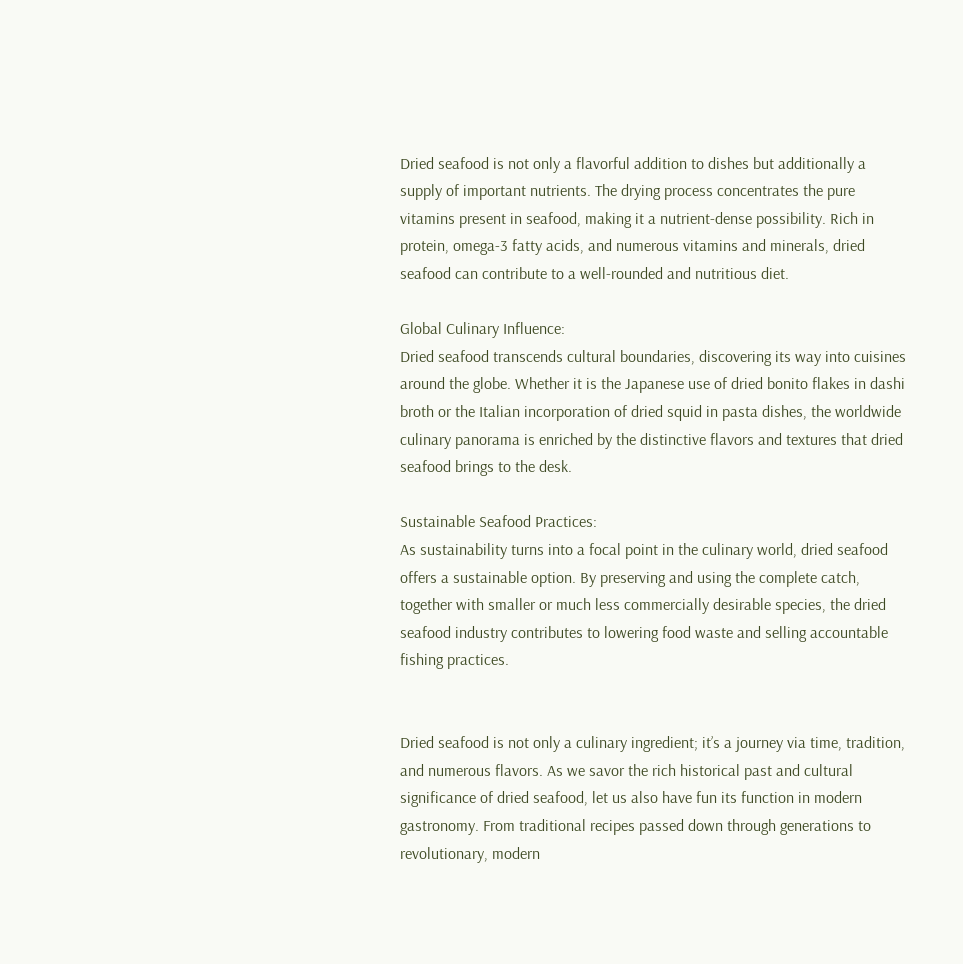Dried seafood is not only a flavorful addition to dishes but additionally a supply of important nutrients. The drying process concentrates the pure vitamins present in seafood, making it a nutrient-dense possibility. Rich in protein, omega-3 fatty acids, and numerous vitamins and minerals, dried seafood can contribute to a well-rounded and nutritious diet.

Global Culinary Influence:
Dried seafood transcends cultural boundaries, discovering its way into cuisines around the globe. Whether it is the Japanese use of dried bonito flakes in dashi broth or the Italian incorporation of dried squid in pasta dishes, the worldwide culinary panorama is enriched by the distinctive flavors and textures that dried seafood brings to the desk.

Sustainable Seafood Practices:
As sustainability turns into a focal point in the culinary world, dried seafood offers a sustainable option. By preserving and using the complete catch, together with smaller or much less commercially desirable species, the dried seafood industry contributes to lowering food waste and selling accountable fishing practices.


Dried seafood is not only a culinary ingredient; it’s a journey via time, tradition, and numerous flavors. As we savor the rich historical past and cultural significance of dried seafood, let us also have fun its function in modern gastronomy. From traditional recipes passed down through generations to revolutionary, modern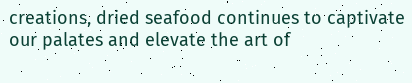creations, dried seafood continues to captivate our palates and elevate the art of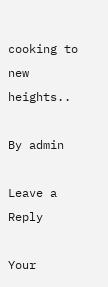cooking to new heights..

By admin

Leave a Reply

Your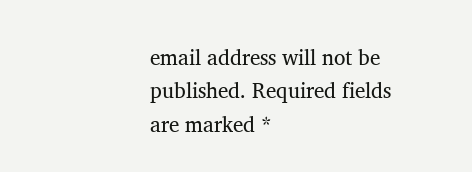email address will not be published. Required fields are marked *